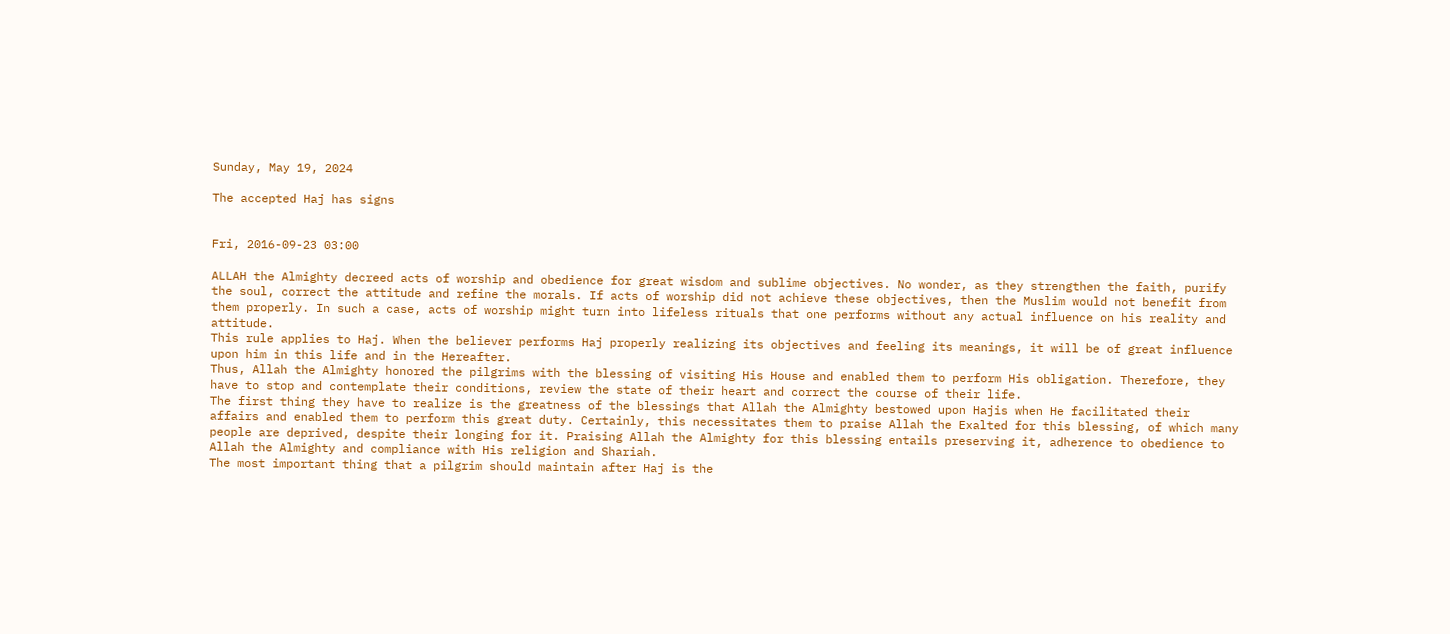Sunday, May 19, 2024

The accepted Haj has signs


Fri, 2016-09-23 03:00

ALLAH the Almighty decreed acts of worship and obedience for great wisdom and sublime objectives. No wonder, as they strengthen the faith, purify the soul, correct the attitude and refine the morals. If acts of worship did not achieve these objectives, then the Muslim would not benefit from them properly. In such a case, acts of worship might turn into lifeless rituals that one performs without any actual influence on his reality and attitude.
This rule applies to Haj. When the believer performs Haj properly realizing its objectives and feeling its meanings, it will be of great influence upon him in this life and in the Hereafter.
Thus, Allah the Almighty honored the pilgrims with the blessing of visiting His House and enabled them to perform His obligation. Therefore, they have to stop and contemplate their conditions, review the state of their heart and correct the course of their life.
The first thing they have to realize is the greatness of the blessings that Allah the Almighty bestowed upon Hajis when He facilitated their affairs and enabled them to perform this great duty. Certainly, this necessitates them to praise Allah the Exalted for this blessing, of which many people are deprived, despite their longing for it. Praising Allah the Almighty for this blessing entails preserving it, adherence to obedience to Allah the Almighty and compliance with His religion and Shariah.
The most important thing that a pilgrim should maintain after Haj is the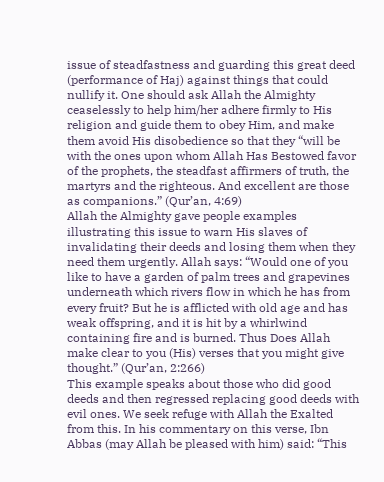issue of steadfastness and guarding this great deed (performance of Haj) against things that could nullify it. One should ask Allah the Almighty ceaselessly to help him/her adhere firmly to His religion and guide them to obey Him, and make them avoid His disobedience so that they “will be with the ones upon whom Allah Has Bestowed favor of the prophets, the steadfast affirmers of truth, the martyrs and the righteous. And excellent are those as companions.” (Qur’an, 4:69)
Allah the Almighty gave people examples illustrating this issue to warn His slaves of invalidating their deeds and losing them when they need them urgently. Allah says: “Would one of you like to have a garden of palm trees and grapevines underneath which rivers flow in which he has from every fruit? But he is afflicted with old age and has weak offspring, and it is hit by a whirlwind containing fire and is burned. Thus Does Allah make clear to you (His) verses that you might give thought.” (Qur’an, 2:266)
This example speaks about those who did good deeds and then regressed replacing good deeds with evil ones. We seek refuge with Allah the Exalted from this. In his commentary on this verse, Ibn Abbas (may Allah be pleased with him) said: “This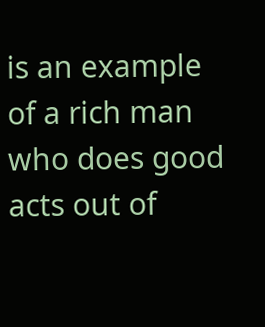is an example of a rich man who does good acts out of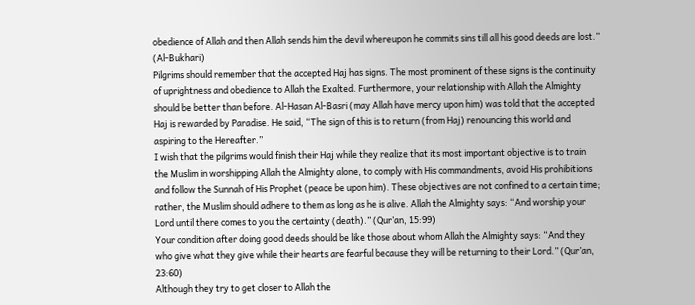obedience of Allah and then Allah sends him the devil whereupon he commits sins till all his good deeds are lost.” (Al-Bukhari)
Pilgrims should remember that the accepted Haj has signs. The most prominent of these signs is the continuity of uprightness and obedience to Allah the Exalted. Furthermore, your relationship with Allah the Almighty should be better than before. Al-Hasan Al-Basri (may Allah have mercy upon him) was told that the accepted Haj is rewarded by Paradise. He said, “The sign of this is to return (from Haj) renouncing this world and aspiring to the Hereafter.”
I wish that the pilgrims would finish their Haj while they realize that its most important objective is to train the Muslim in worshipping Allah the Almighty alone, to comply with His commandments, avoid His prohibitions and follow the Sunnah of His Prophet (peace be upon him). These objectives are not confined to a certain time; rather, the Muslim should adhere to them as long as he is alive. Allah the Almighty says: “And worship your Lord until there comes to you the certainty (death).” (Qur’an, 15:99)
Your condition after doing good deeds should be like those about whom Allah the Almighty says: “And they who give what they give while their hearts are fearful because they will be returning to their Lord.” (Qur’an, 23:60)
Although they try to get closer to Allah the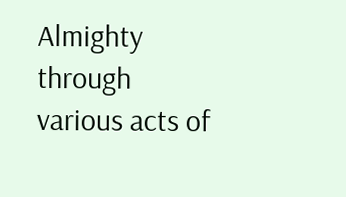Almighty through various acts of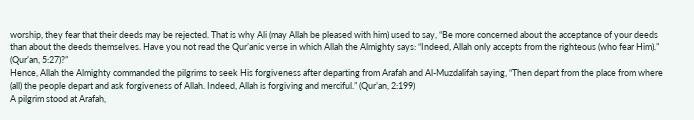worship, they fear that their deeds may be rejected. That is why Ali (may Allah be pleased with him) used to say, “Be more concerned about the acceptance of your deeds than about the deeds themselves. Have you not read the Qur’anic verse in which Allah the Almighty says: “Indeed, Allah only accepts from the righteous (who fear Him).” (Qur’an, 5:27)?”
Hence, Allah the Almighty commanded the pilgrims to seek His forgiveness after departing from Arafah and Al-Muzdalifah saying, “Then depart from the place from where (all) the people depart and ask forgiveness of Allah. Indeed, Allah is forgiving and merciful.” (Qur’an, 2:199)
A pilgrim stood at Arafah,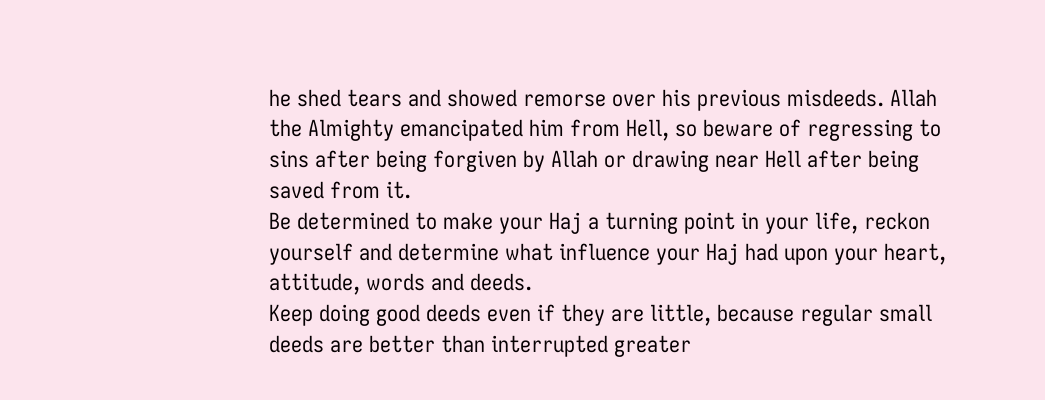he shed tears and showed remorse over his previous misdeeds. Allah the Almighty emancipated him from Hell, so beware of regressing to sins after being forgiven by Allah or drawing near Hell after being saved from it.
Be determined to make your Haj a turning point in your life, reckon yourself and determine what influence your Haj had upon your heart, attitude, words and deeds.
Keep doing good deeds even if they are little, because regular small deeds are better than interrupted greater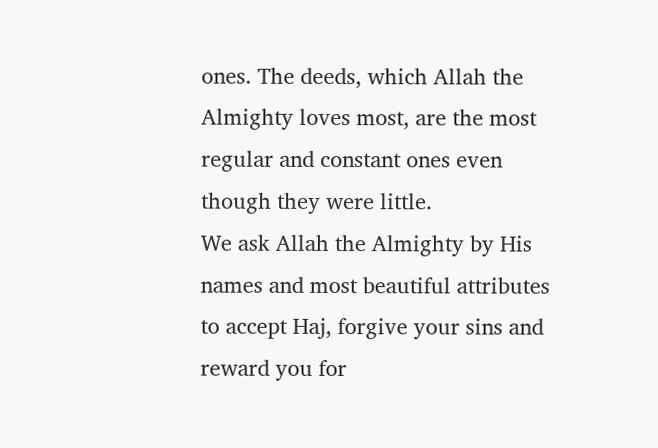ones. The deeds, which Allah the Almighty loves most, are the most regular and constant ones even though they were little.
We ask Allah the Almighty by His names and most beautiful attributes to accept Haj, forgive your sins and reward you for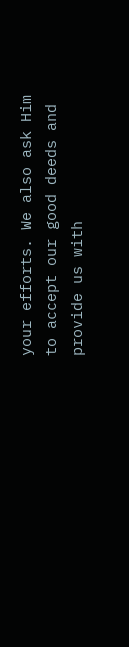your efforts. We also ask Him to accept our good deeds and provide us with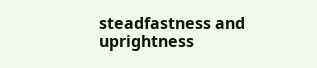steadfastness and uprightness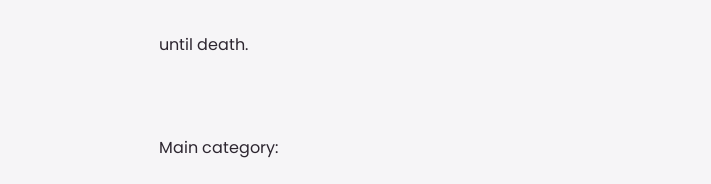until death.


Main category: